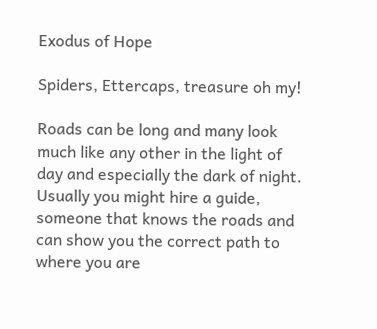Exodus of Hope

Spiders, Ettercaps, treasure oh my!

Roads can be long and many look much like any other in the light of day and especially the dark of night. Usually you might hire a guide, someone that knows the roads and can show you the correct path to where you are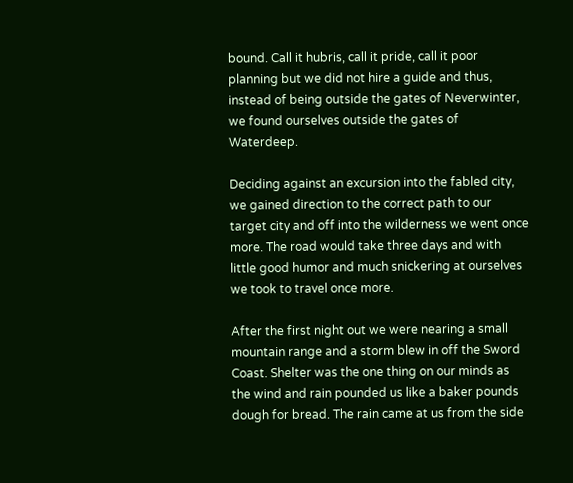bound. Call it hubris, call it pride, call it poor planning but we did not hire a guide and thus, instead of being outside the gates of Neverwinter, we found ourselves outside the gates of Waterdeep.

Deciding against an excursion into the fabled city, we gained direction to the correct path to our target city and off into the wilderness we went once more. The road would take three days and with little good humor and much snickering at ourselves we took to travel once more.

After the first night out we were nearing a small mountain range and a storm blew in off the Sword Coast. Shelter was the one thing on our minds as the wind and rain pounded us like a baker pounds dough for bread. The rain came at us from the side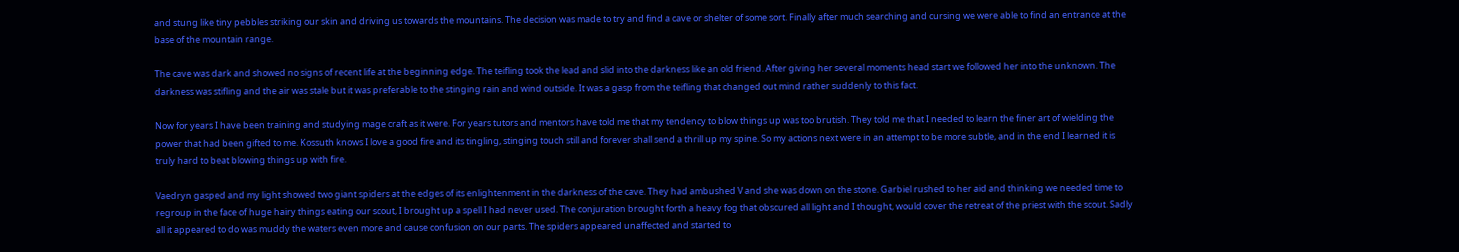and stung like tiny pebbles striking our skin and driving us towards the mountains. The decision was made to try and find a cave or shelter of some sort. Finally after much searching and cursing we were able to find an entrance at the base of the mountain range.

The cave was dark and showed no signs of recent life at the beginning edge. The teifling took the lead and slid into the darkness like an old friend. After giving her several moments head start we followed her into the unknown. The darkness was stifling and the air was stale but it was preferable to the stinging rain and wind outside. It was a gasp from the teifling that changed out mind rather suddenly to this fact.

Now for years I have been training and studying mage craft as it were. For years tutors and mentors have told me that my tendency to blow things up was too brutish. They told me that I needed to learn the finer art of wielding the power that had been gifted to me. Kossuth knows I love a good fire and its tingling, stinging touch still and forever shall send a thrill up my spine. So my actions next were in an attempt to be more subtle, and in the end I learned it is truly hard to beat blowing things up with fire.

Vaedryn gasped and my light showed two giant spiders at the edges of its enlightenment in the darkness of the cave. They had ambushed V and she was down on the stone. Garbiel rushed to her aid and thinking we needed time to regroup in the face of huge hairy things eating our scout, I brought up a spell I had never used. The conjuration brought forth a heavy fog that obscured all light and I thought, would cover the retreat of the priest with the scout. Sadly all it appeared to do was muddy the waters even more and cause confusion on our parts. The spiders appeared unaffected and started to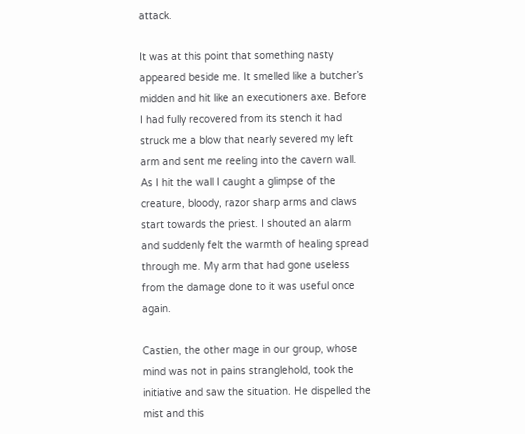attack.

It was at this point that something nasty appeared beside me. It smelled like a butcher’s midden and hit like an executioners axe. Before I had fully recovered from its stench it had struck me a blow that nearly severed my left arm and sent me reeling into the cavern wall. As I hit the wall I caught a glimpse of the creature, bloody, razor sharp arms and claws start towards the priest. I shouted an alarm and suddenly felt the warmth of healing spread through me. My arm that had gone useless from the damage done to it was useful once again.

Castien, the other mage in our group, whose mind was not in pains stranglehold, took the initiative and saw the situation. He dispelled the mist and this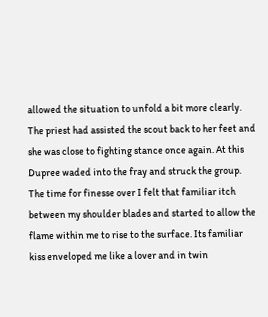allowed the situation to unfold a bit more clearly. The priest had assisted the scout back to her feet and she was close to fighting stance once again. At this Dupree waded into the fray and struck the group. The time for finesse over I felt that familiar itch between my shoulder blades and started to allow the flame within me to rise to the surface. Its familiar kiss enveloped me like a lover and in twin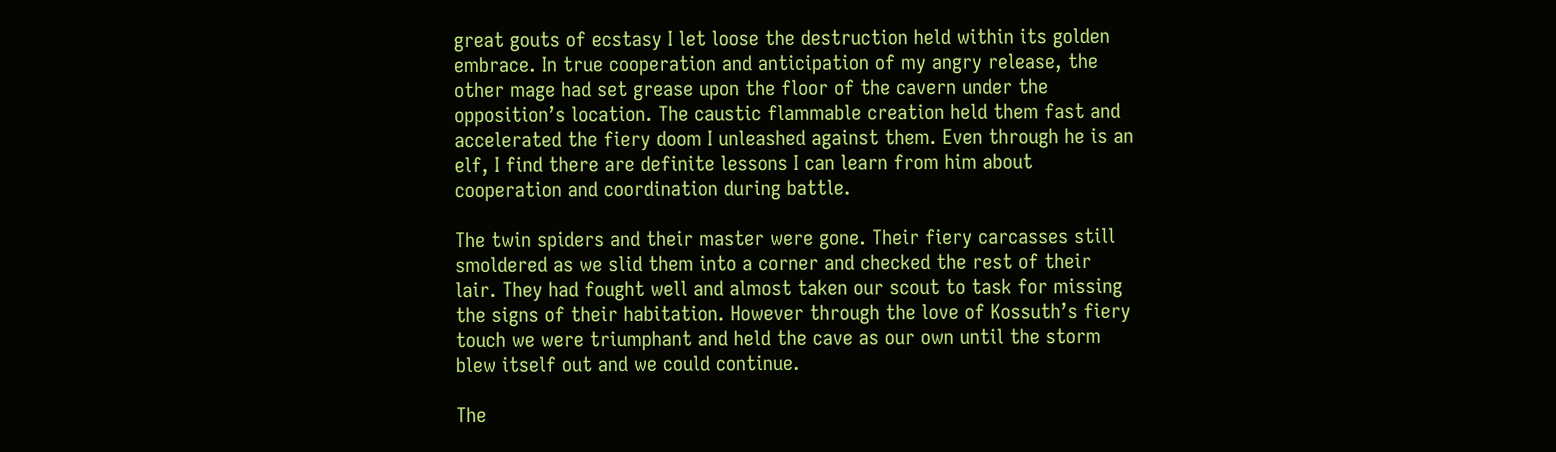great gouts of ecstasy I let loose the destruction held within its golden embrace. In true cooperation and anticipation of my angry release, the other mage had set grease upon the floor of the cavern under the opposition’s location. The caustic flammable creation held them fast and accelerated the fiery doom I unleashed against them. Even through he is an elf, I find there are definite lessons I can learn from him about cooperation and coordination during battle.

The twin spiders and their master were gone. Their fiery carcasses still smoldered as we slid them into a corner and checked the rest of their lair. They had fought well and almost taken our scout to task for missing the signs of their habitation. However through the love of Kossuth’s fiery touch we were triumphant and held the cave as our own until the storm blew itself out and we could continue.

The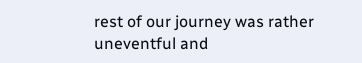rest of our journey was rather uneventful and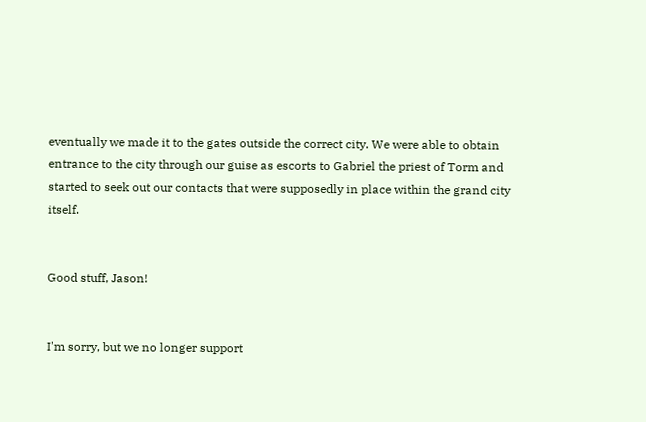eventually we made it to the gates outside the correct city. We were able to obtain entrance to the city through our guise as escorts to Gabriel the priest of Torm and started to seek out our contacts that were supposedly in place within the grand city itself.


Good stuff, Jason!


I'm sorry, but we no longer support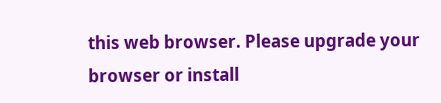this web browser. Please upgrade your browser or install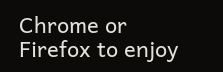Chrome or Firefox to enjoy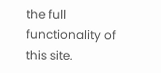the full functionality of this site.